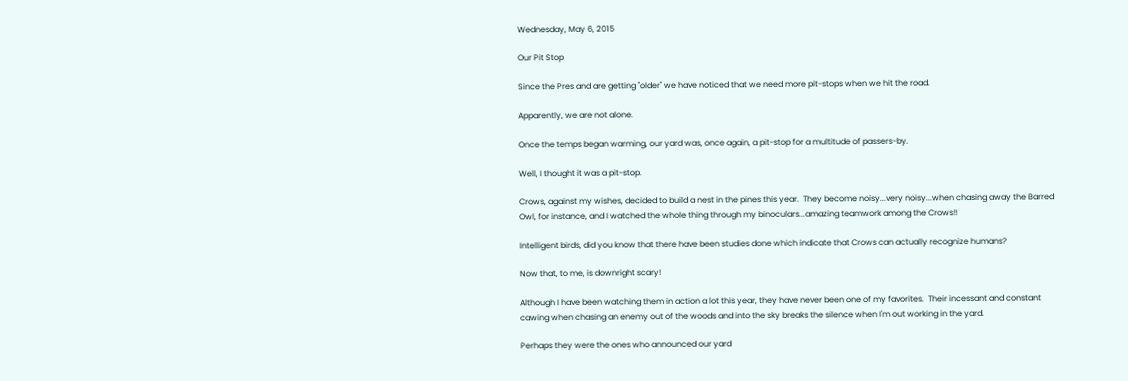Wednesday, May 6, 2015

Our Pit Stop

Since the Pres and are getting "older" we have noticed that we need more pit-stops when we hit the road.

Apparently, we are not alone.

Once the temps began warming, our yard was, once again, a pit-stop for a multitude of passers-by.

Well, I thought it was a pit-stop.

Crows, against my wishes, decided to build a nest in the pines this year.  They become noisy...very noisy...when chasing away the Barred Owl, for instance, and I watched the whole thing through my binoculars...amazing teamwork among the Crows!!

Intelligent birds, did you know that there have been studies done which indicate that Crows can actually recognize humans?

Now that, to me, is downright scary!

Although I have been watching them in action a lot this year, they have never been one of my favorites.  Their incessant and constant cawing when chasing an enemy out of the woods and into the sky breaks the silence when I'm out working in the yard.

Perhaps they were the ones who announced our yard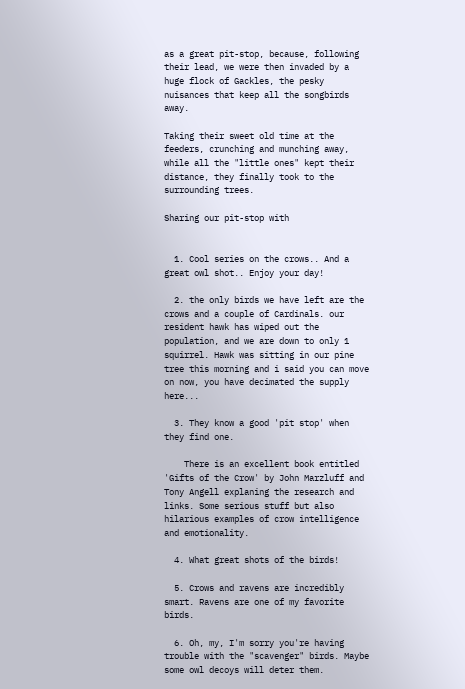as a great pit-stop, because, following their lead, we were then invaded by a huge flock of Gackles, the pesky nuisances that keep all the songbirds away.

Taking their sweet old time at the feeders, crunching and munching away, while all the "little ones" kept their distance, they finally took to the surrounding trees.

Sharing our pit-stop with


  1. Cool series on the crows.. And a great owl shot.. Enjoy your day!

  2. the only birds we have left are the crows and a couple of Cardinals. our resident hawk has wiped out the population, and we are down to only 1 squirrel. Hawk was sitting in our pine tree this morning and i said you can move on now, you have decimated the supply here...

  3. They know a good 'pit stop' when they find one.

    There is an excellent book entitled 'Gifts of the Crow' by John Marzluff and Tony Angell explaning the research and links. Some serious stuff but also hilarious examples of crow intelligence and emotionality.

  4. What great shots of the birds!

  5. Crows and ravens are incredibly smart. Ravens are one of my favorite birds.

  6. Oh, my, I'm sorry you're having trouble with the "scavenger" birds. Maybe some owl decoys will deter them.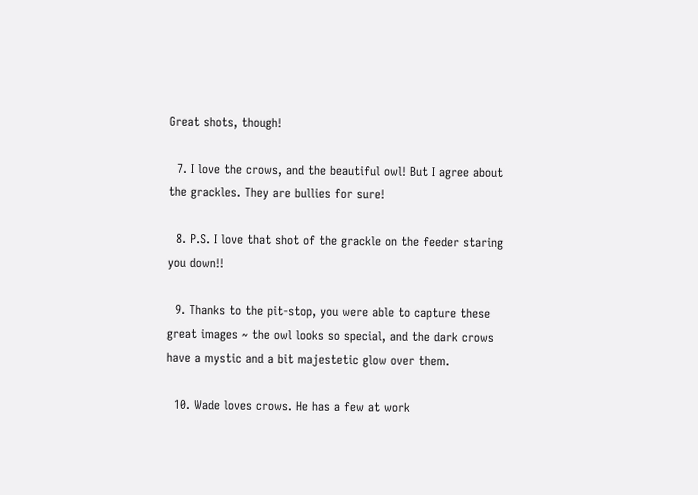Great shots, though!

  7. I love the crows, and the beautiful owl! But I agree about the grackles. They are bullies for sure!

  8. P.S. I love that shot of the grackle on the feeder staring you down!!

  9. Thanks to the pit-stop, you were able to capture these great images ~ the owl looks so special, and the dark crows have a mystic and a bit majestetic glow over them.

  10. Wade loves crows. He has a few at work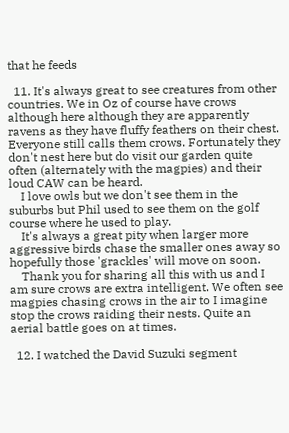that he feeds

  11. It's always great to see creatures from other countries. We in Oz of course have crows although here although they are apparently ravens as they have fluffy feathers on their chest. Everyone still calls them crows. Fortunately they don't nest here but do visit our garden quite often (alternately with the magpies) and their loud CAW can be heard.
    I love owls but we don't see them in the suburbs but Phil used to see them on the golf course where he used to play.
    It's always a great pity when larger more aggressive birds chase the smaller ones away so hopefully those 'grackles' will move on soon.
    Thank you for sharing all this with us and I am sure crows are extra intelligent. We often see magpies chasing crows in the air to I imagine stop the crows raiding their nests. Quite an aerial battle goes on at times.

  12. I watched the David Suzuki segment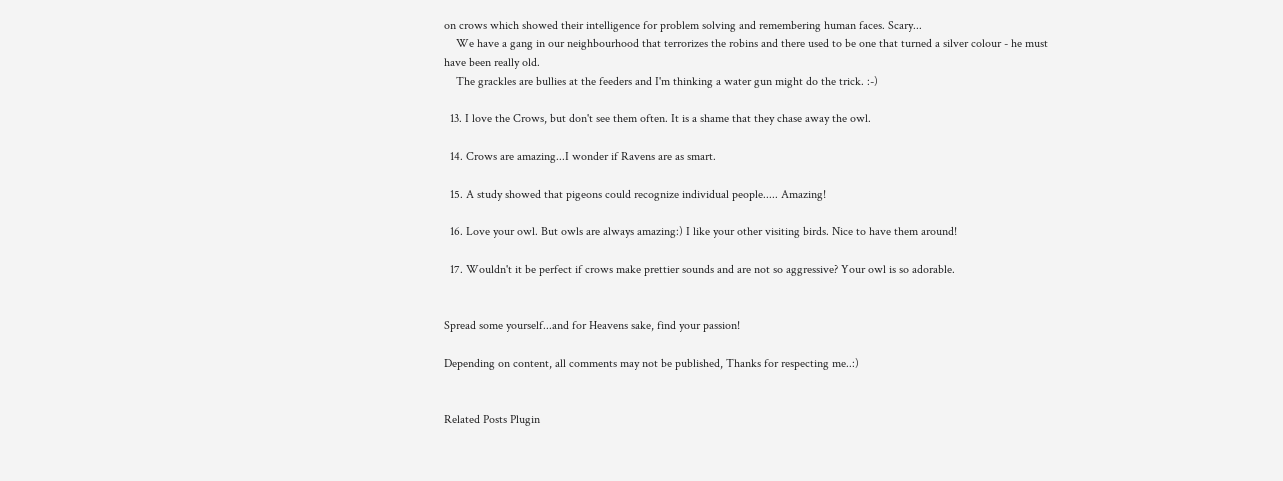on crows which showed their intelligence for problem solving and remembering human faces. Scary...
    We have a gang in our neighbourhood that terrorizes the robins and there used to be one that turned a silver colour - he must have been really old.
    The grackles are bullies at the feeders and I'm thinking a water gun might do the trick. :-)

  13. I love the Crows, but don't see them often. It is a shame that they chase away the owl.

  14. Crows are amazing...I wonder if Ravens are as smart.

  15. A study showed that pigeons could recognize individual people..... Amazing!

  16. Love your owl. But owls are always amazing:) I like your other visiting birds. Nice to have them around!

  17. Wouldn't it be perfect if crows make prettier sounds and are not so aggressive? Your owl is so adorable.


Spread some yourself...and for Heavens sake, find your passion!

Depending on content, all comments may not be published, Thanks for respecting me..:)


Related Posts Plugin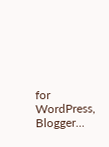for WordPress, Blogger...